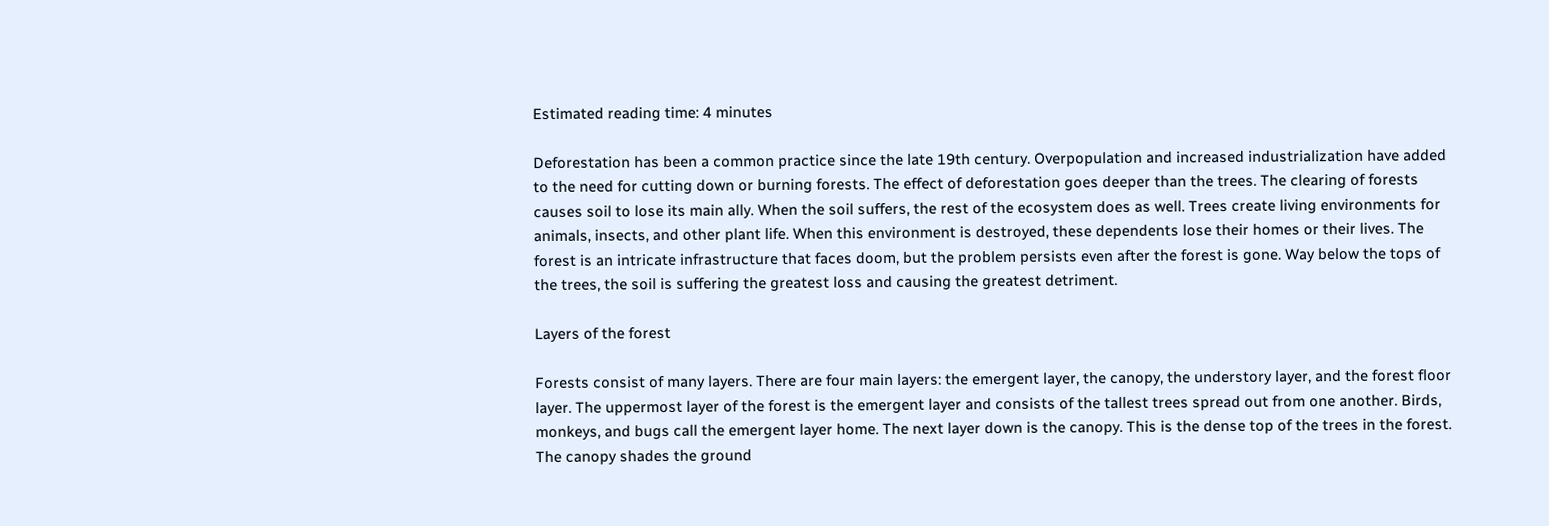Estimated reading time: 4 minutes

Deforestation has been a common practice since the late 19th century. Overpopulation and increased industrialization have added to the need for cutting down or burning forests. The effect of deforestation goes deeper than the trees. The clearing of forests causes soil to lose its main ally. When the soil suffers, the rest of the ecosystem does as well. Trees create living environments for animals, insects, and other plant life. When this environment is destroyed, these dependents lose their homes or their lives. The forest is an intricate infrastructure that faces doom, but the problem persists even after the forest is gone. Way below the tops of the trees, the soil is suffering the greatest loss and causing the greatest detriment.

Layers of the forest

Forests consist of many layers. There are four main layers: the emergent layer, the canopy, the understory layer, and the forest floor layer. The uppermost layer of the forest is the emergent layer and consists of the tallest trees spread out from one another. Birds, monkeys, and bugs call the emergent layer home. The next layer down is the canopy. This is the dense top of the trees in the forest. The canopy shades the ground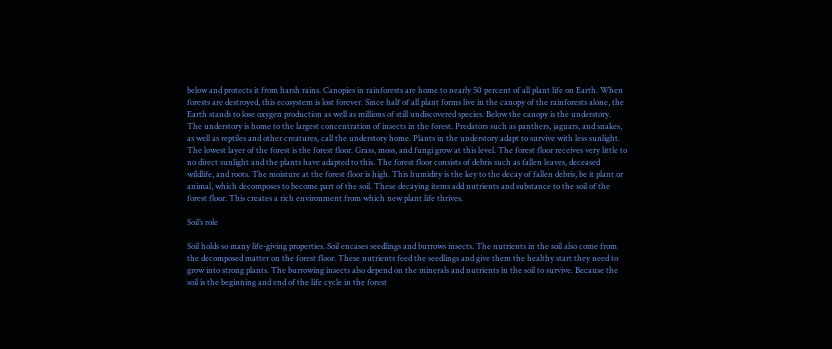below and protects it from harsh rains. Canopies in rainforests are home to nearly 50 percent of all plant life on Earth. When forests are destroyed, this ecosystem is lost forever. Since half of all plant forms live in the canopy of the rainforests alone, the Earth stands to lose oxygen production as well as millions of still undiscovered species. Below the canopy is the understory. The understory is home to the largest concentration of insects in the forest. Predators such as panthers, jaguars, and snakes, as well as reptiles and other creatures, call the understory home. Plants in the understory adapt to survive with less sunlight. The lowest layer of the forest is the forest floor. Grass, moss, and fungi grow at this level. The forest floor receives very little to no direct sunlight and the plants have adapted to this. The forest floor consists of debris such as fallen leaves, deceased wildlife, and roots. The moisture at the forest floor is high. This humidity is the key to the decay of fallen debris, be it plant or animal, which decomposes to become part of the soil. These decaying items add nutrients and substance to the soil of the forest floor. This creates a rich environment from which new plant life thrives.

Soil’s role

Soil holds so many life-giving properties. Soil encases seedlings and burrows insects. The nutrients in the soil also come from the decomposed matter on the forest floor. These nutrients feed the seedlings and give them the healthy start they need to grow into strong plants. The burrowing insects also depend on the minerals and nutrients in the soil to survive. Because the soil is the beginning and end of the life cycle in the forest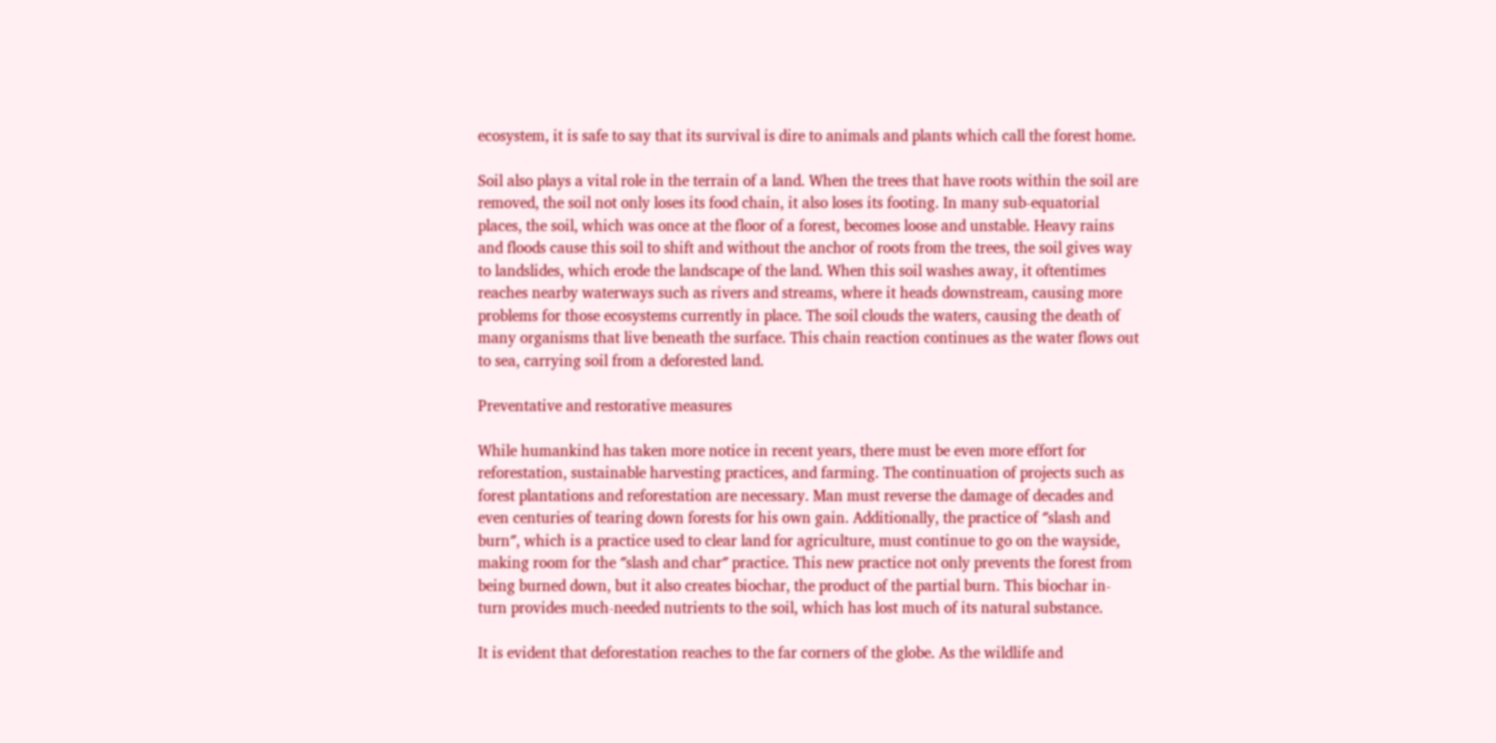ecosystem, it is safe to say that its survival is dire to animals and plants which call the forest home.

Soil also plays a vital role in the terrain of a land. When the trees that have roots within the soil are removed, the soil not only loses its food chain, it also loses its footing. In many sub-equatorial places, the soil, which was once at the floor of a forest, becomes loose and unstable. Heavy rains and floods cause this soil to shift and without the anchor of roots from the trees, the soil gives way to landslides, which erode the landscape of the land. When this soil washes away, it oftentimes reaches nearby waterways such as rivers and streams, where it heads downstream, causing more problems for those ecosystems currently in place. The soil clouds the waters, causing the death of many organisms that live beneath the surface. This chain reaction continues as the water flows out to sea, carrying soil from a deforested land.

Preventative and restorative measures

While humankind has taken more notice in recent years, there must be even more effort for reforestation, sustainable harvesting practices, and farming. The continuation of projects such as forest plantations and reforestation are necessary. Man must reverse the damage of decades and even centuries of tearing down forests for his own gain. Additionally, the practice of ″slash and burn″, which is a practice used to clear land for agriculture, must continue to go on the wayside, making room for the ″slash and char″ practice. This new practice not only prevents the forest from being burned down, but it also creates biochar, the product of the partial burn. This biochar in-turn provides much-needed nutrients to the soil, which has lost much of its natural substance.

It is evident that deforestation reaches to the far corners of the globe. As the wildlife and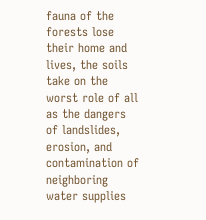fauna of the forests lose their home and lives, the soils take on the worst role of all as the dangers of landslides, erosion, and contamination of neighboring water supplies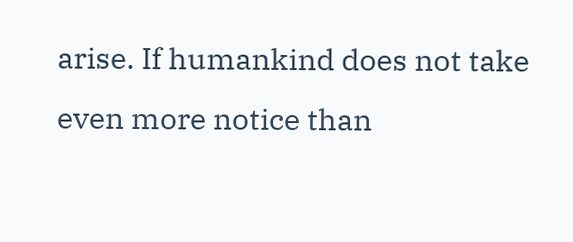arise. If humankind does not take even more notice than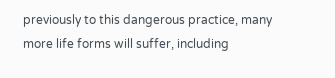previously to this dangerous practice, many more life forms will suffer, including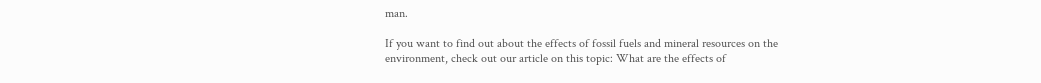man.

If you want to find out about the effects of fossil fuels and mineral resources on the environment, check out our article on this topic: What are the effects of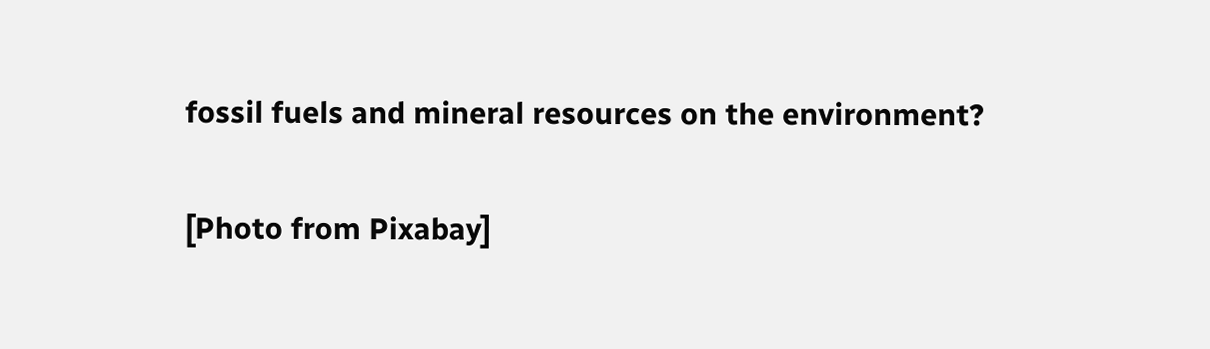fossil fuels and mineral resources on the environment?

[Photo from Pixabay]